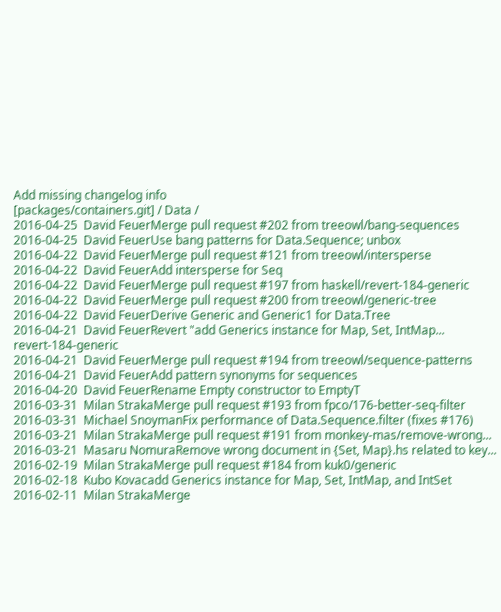Add missing changelog info
[packages/containers.git] / Data /
2016-04-25  David FeuerMerge pull request #202 from treeowl/bang-sequences
2016-04-25  David FeuerUse bang patterns for Data.Sequence; unbox
2016-04-22  David FeuerMerge pull request #121 from treeowl/intersperse
2016-04-22  David FeuerAdd intersperse for Seq
2016-04-22  David FeuerMerge pull request #197 from haskell/revert-184-generic
2016-04-22  David FeuerMerge pull request #200 from treeowl/generic-tree
2016-04-22  David FeuerDerive Generic and Generic1 for Data.Tree
2016-04-21  David FeuerRevert "add Generics instance for Map, Set, IntMap... revert-184-generic
2016-04-21  David FeuerMerge pull request #194 from treeowl/sequence-patterns
2016-04-21  David FeuerAdd pattern synonyms for sequences
2016-04-20  David FeuerRename Empty constructor to EmptyT
2016-03-31  Milan StrakaMerge pull request #193 from fpco/176-better-seq-filter
2016-03-31  Michael SnoymanFix performance of Data.Sequence.filter (fixes #176)
2016-03-21  Milan StrakaMerge pull request #191 from monkey-mas/remove-wrong...
2016-03-21  Masaru NomuraRemove wrong document in {Set, Map}.hs related to key...
2016-02-19  Milan StrakaMerge pull request #184 from kuk0/generic
2016-02-18  Kubo Kovacadd Generics instance for Map, Set, IntMap, and IntSet
2016-02-11  Milan StrakaMerge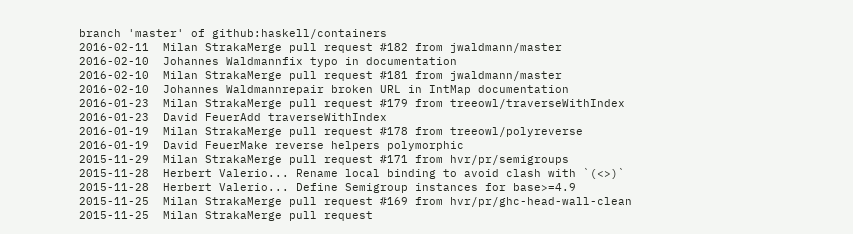branch 'master' of github:haskell/containers
2016-02-11  Milan StrakaMerge pull request #182 from jwaldmann/master
2016-02-10  Johannes Waldmannfix typo in documentation
2016-02-10  Milan StrakaMerge pull request #181 from jwaldmann/master
2016-02-10  Johannes Waldmannrepair broken URL in IntMap documentation
2016-01-23  Milan StrakaMerge pull request #179 from treeowl/traverseWithIndex
2016-01-23  David FeuerAdd traverseWithIndex
2016-01-19  Milan StrakaMerge pull request #178 from treeowl/polyreverse
2016-01-19  David FeuerMake reverse helpers polymorphic
2015-11-29  Milan StrakaMerge pull request #171 from hvr/pr/semigroups
2015-11-28  Herbert Valerio... Rename local binding to avoid clash with `(<>)`
2015-11-28  Herbert Valerio... Define Semigroup instances for base>=4.9
2015-11-25  Milan StrakaMerge pull request #169 from hvr/pr/ghc-head-wall-clean
2015-11-25  Milan StrakaMerge pull request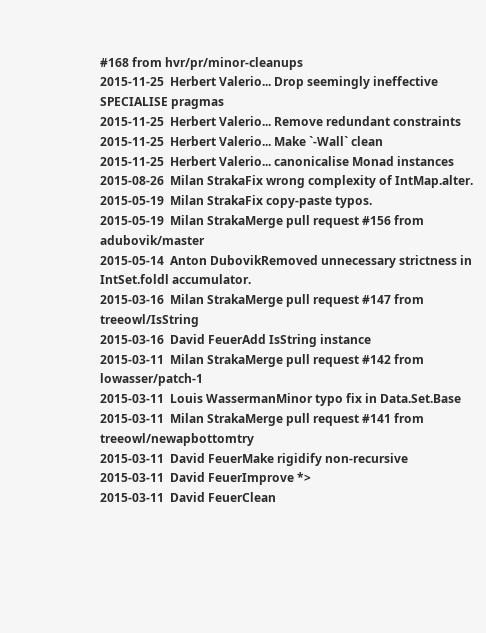#168 from hvr/pr/minor-cleanups
2015-11-25  Herbert Valerio... Drop seemingly ineffective SPECIALISE pragmas
2015-11-25  Herbert Valerio... Remove redundant constraints
2015-11-25  Herbert Valerio... Make `-Wall` clean
2015-11-25  Herbert Valerio... canonicalise Monad instances
2015-08-26  Milan StrakaFix wrong complexity of IntMap.alter.
2015-05-19  Milan StrakaFix copy-paste typos.
2015-05-19  Milan StrakaMerge pull request #156 from adubovik/master
2015-05-14  Anton DubovikRemoved unnecessary strictness in IntSet.foldl accumulator.
2015-03-16  Milan StrakaMerge pull request #147 from treeowl/IsString
2015-03-16  David FeuerAdd IsString instance
2015-03-11  Milan StrakaMerge pull request #142 from lowasser/patch-1
2015-03-11  Louis WassermanMinor typo fix in Data.Set.Base
2015-03-11  Milan StrakaMerge pull request #141 from treeowl/newapbottomtry
2015-03-11  David FeuerMake rigidify non-recursive
2015-03-11  David FeuerImprove *>
2015-03-11  David FeuerClean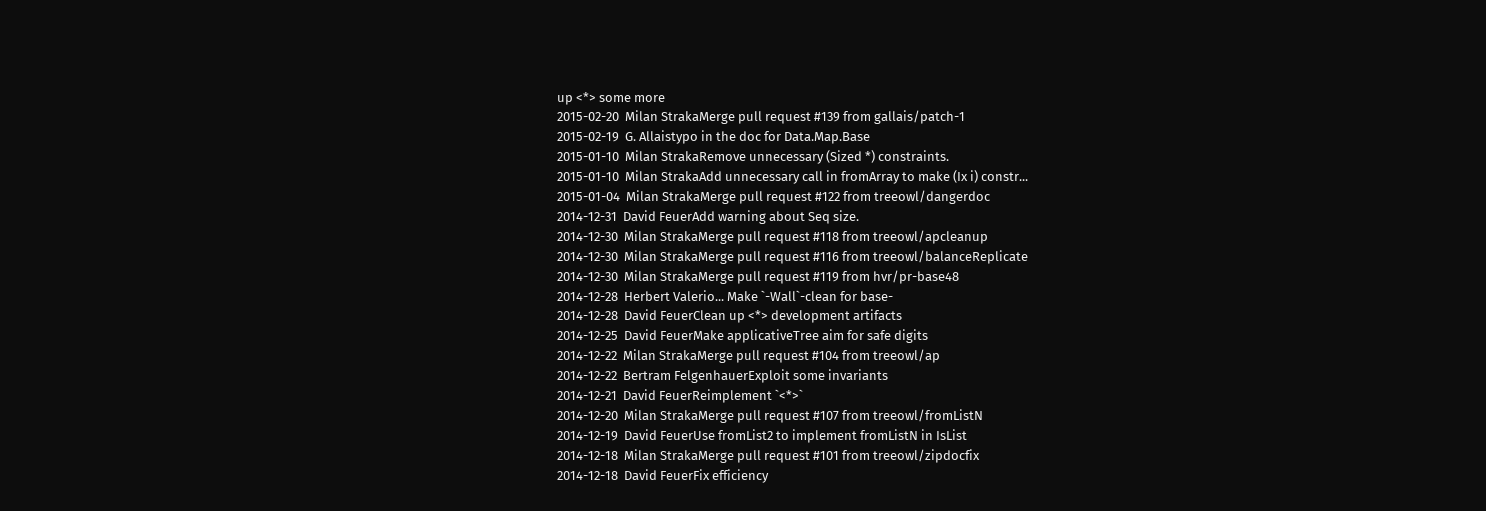up <*> some more
2015-02-20  Milan StrakaMerge pull request #139 from gallais/patch-1
2015-02-19  G. Allaistypo in the doc for Data.Map.Base
2015-01-10  Milan StrakaRemove unnecessary (Sized *) constraints.
2015-01-10  Milan StrakaAdd unnecessary call in fromArray to make (Ix i) constr...
2015-01-04  Milan StrakaMerge pull request #122 from treeowl/dangerdoc
2014-12-31  David FeuerAdd warning about Seq size.
2014-12-30  Milan StrakaMerge pull request #118 from treeowl/apcleanup
2014-12-30  Milan StrakaMerge pull request #116 from treeowl/balanceReplicate
2014-12-30  Milan StrakaMerge pull request #119 from hvr/pr-base48
2014-12-28  Herbert Valerio... Make `-Wall`-clean for base-
2014-12-28  David FeuerClean up <*> development artifacts
2014-12-25  David FeuerMake applicativeTree aim for safe digits
2014-12-22  Milan StrakaMerge pull request #104 from treeowl/ap
2014-12-22  Bertram FelgenhauerExploit some invariants
2014-12-21  David FeuerReimplement `<*>`
2014-12-20  Milan StrakaMerge pull request #107 from treeowl/fromListN
2014-12-19  David FeuerUse fromList2 to implement fromListN in IsList
2014-12-18  Milan StrakaMerge pull request #101 from treeowl/zipdocfix
2014-12-18  David FeuerFix efficiency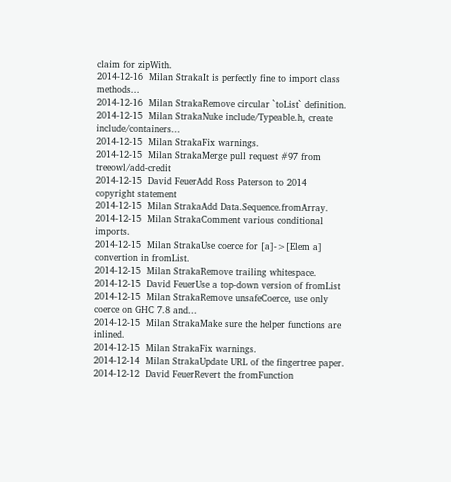claim for zipWith.
2014-12-16  Milan StrakaIt is perfectly fine to import class methods...
2014-12-16  Milan StrakaRemove circular `toList` definition.
2014-12-15  Milan StrakaNuke include/Typeable.h, create include/containers...
2014-12-15  Milan StrakaFix warnings.
2014-12-15  Milan StrakaMerge pull request #97 from treeowl/add-credit
2014-12-15  David FeuerAdd Ross Paterson to 2014 copyright statement
2014-12-15  Milan StrakaAdd Data.Sequence.fromArray.
2014-12-15  Milan StrakaComment various conditional imports.
2014-12-15  Milan StrakaUse coerce for [a]->[Elem a] convertion in fromList.
2014-12-15  Milan StrakaRemove trailing whitespace.
2014-12-15  David FeuerUse a top-down version of fromList
2014-12-15  Milan StrakaRemove unsafeCoerce, use only coerce on GHC 7.8 and...
2014-12-15  Milan StrakaMake sure the helper functions are inlined.
2014-12-15  Milan StrakaFix warnings.
2014-12-14  Milan StrakaUpdate URL of the fingertree paper.
2014-12-12  David FeuerRevert the fromFunction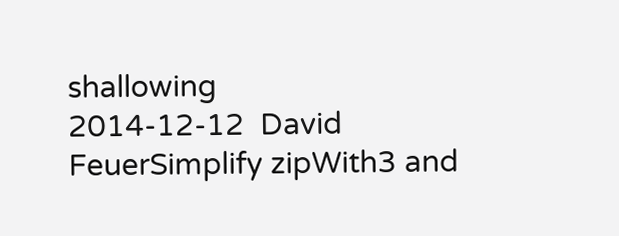shallowing
2014-12-12  David FeuerSimplify zipWith3 and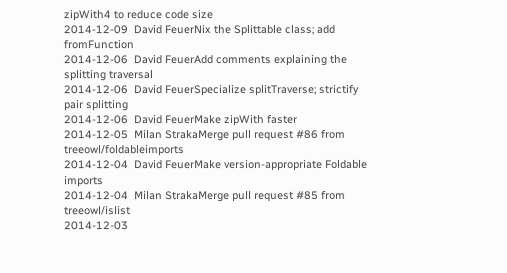zipWith4 to reduce code size
2014-12-09  David FeuerNix the Splittable class; add fromFunction
2014-12-06  David FeuerAdd comments explaining the splitting traversal
2014-12-06  David FeuerSpecialize splitTraverse; strictify pair splitting
2014-12-06  David FeuerMake zipWith faster
2014-12-05  Milan StrakaMerge pull request #86 from treeowl/foldableimports
2014-12-04  David FeuerMake version-appropriate Foldable imports
2014-12-04  Milan StrakaMerge pull request #85 from treeowl/islist
2014-12-03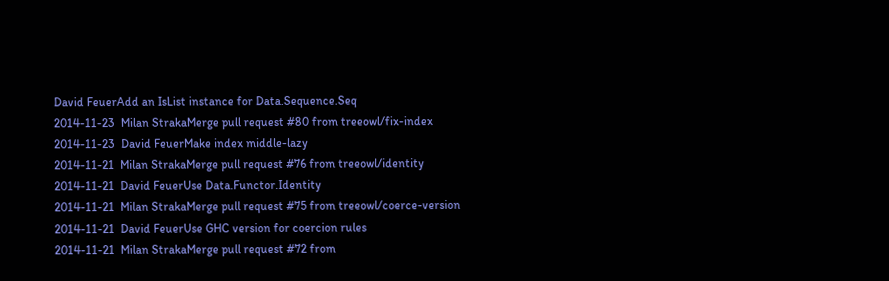David FeuerAdd an IsList instance for Data.Sequence.Seq
2014-11-23  Milan StrakaMerge pull request #80 from treeowl/fix-index
2014-11-23  David FeuerMake index middle-lazy
2014-11-21  Milan StrakaMerge pull request #76 from treeowl/identity
2014-11-21  David FeuerUse Data.Functor.Identity
2014-11-21  Milan StrakaMerge pull request #75 from treeowl/coerce-version
2014-11-21  David FeuerUse GHC version for coercion rules
2014-11-21  Milan StrakaMerge pull request #72 from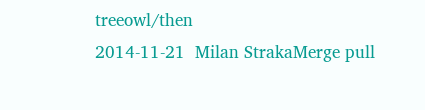treeowl/then
2014-11-21  Milan StrakaMerge pull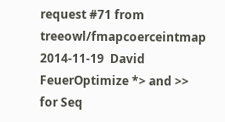request #71 from treeowl/fmapcoerceintmap
2014-11-19  David FeuerOptimize *> and >> for Seq